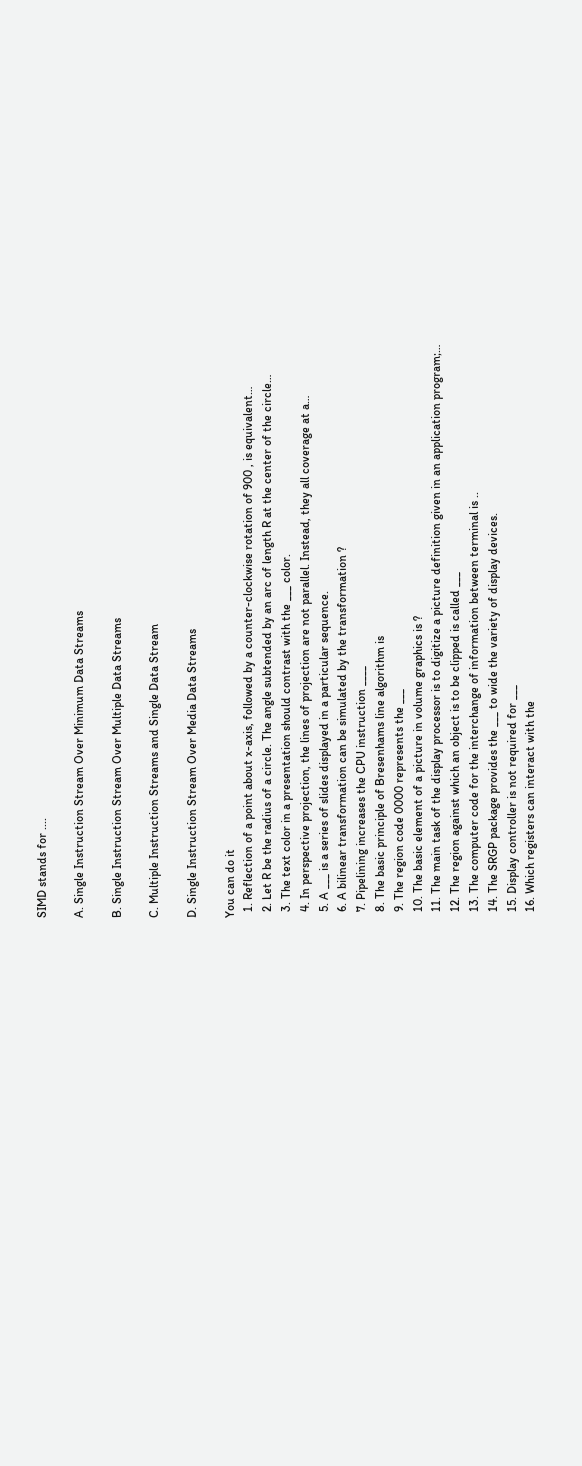SIMD stands for ....

A. Single Instruction Stream Over Minimum Data Streams

B. Single Instruction Stream Over Multiple Data Streams

C. Multiple Instruction Streams and Single Data Stream

D. Single Instruction Stream Over Media Data Streams

You can do it
  1. Reflection of a point about x-axis, followed by a counter-clockwise rotation of 900 , is equivalent…
  2. Let R be the radius of a circle. The angle subtended by an arc of length R at the center of the circle…
  3. The text color in a presentation should contrast with the ___ color.
  4. In perspective projection, the lines of projection are not parallel. Instead, they all coverage at a…
  5. A ___ is a series of slides displayed in a particular sequence.
  6. A bilinear transformation can be simulated by the transformation ?
  7. Pipelining increases the CPU instruction ____
  8. The basic principle of Bresenhams line algorithm is
  9. The region code 0000 represents the ___
  10. The basic element of a picture in volume graphics is ?
  11. The main task of the display processor is to digitize a picture definition given in an application program;…
  12. The region against which an object is to be clipped is called ___
  13. The computer code for the interchange of information between terminal is ..
  14. The SRGP package provides the ___ to wide the variety of display devices.
  15. Display controller is not required for ___
  16. Which registers can interact with the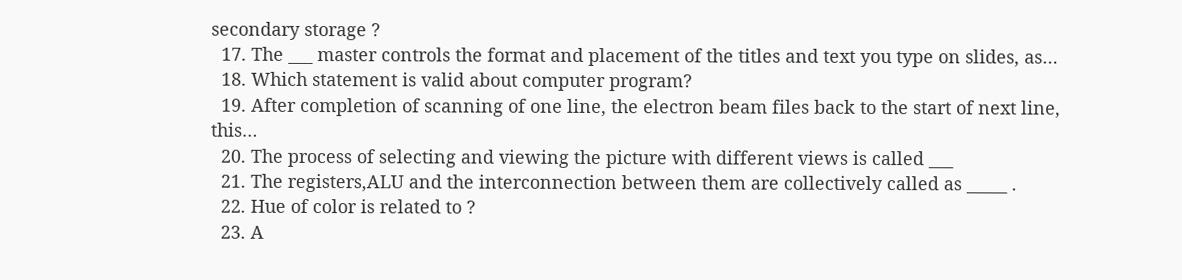secondary storage ?
  17. The ___ master controls the format and placement of the titles and text you type on slides, as…
  18. Which statement is valid about computer program?
  19. After completion of scanning of one line, the electron beam files back to the start of next line, this…
  20. The process of selecting and viewing the picture with different views is called ___
  21. The registers,ALU and the interconnection between them are collectively called as _____ .
  22. Hue of color is related to ?
  23. A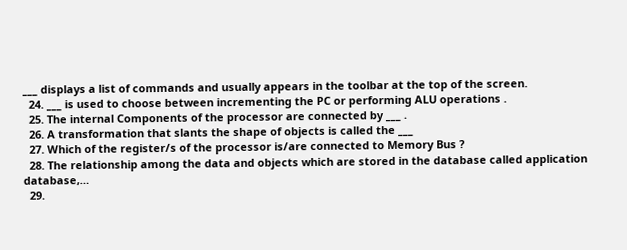___ displays a list of commands and usually appears in the toolbar at the top of the screen.
  24. ___ is used to choose between incrementing the PC or performing ALU operations .
  25. The internal Components of the processor are connected by ___ .
  26. A transformation that slants the shape of objects is called the ___
  27. Which of the register/s of the processor is/are connected to Memory Bus ?
  28. The relationship among the data and objects which are stored in the database called application database,…
  29.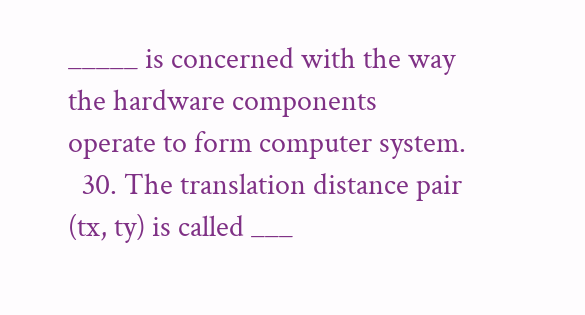_____ is concerned with the way the hardware components operate to form computer system.
  30. The translation distance pair (tx, ty) is called ___